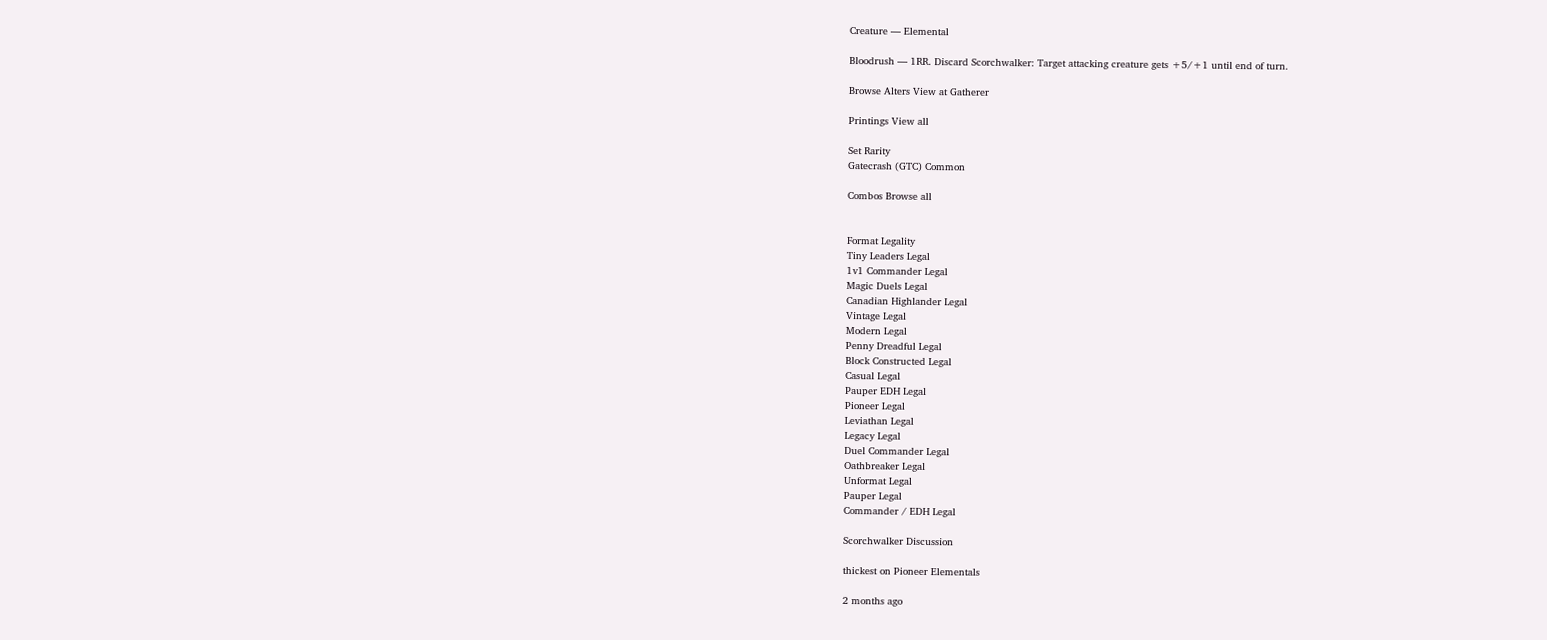Creature — Elemental

Bloodrush — 1RR. Discard Scorchwalker: Target attacking creature gets +5/+1 until end of turn.

Browse Alters View at Gatherer

Printings View all

Set Rarity
Gatecrash (GTC) Common

Combos Browse all


Format Legality
Tiny Leaders Legal
1v1 Commander Legal
Magic Duels Legal
Canadian Highlander Legal
Vintage Legal
Modern Legal
Penny Dreadful Legal
Block Constructed Legal
Casual Legal
Pauper EDH Legal
Pioneer Legal
Leviathan Legal
Legacy Legal
Duel Commander Legal
Oathbreaker Legal
Unformat Legal
Pauper Legal
Commander / EDH Legal

Scorchwalker Discussion

thickest on Pioneer Elementals

2 months ago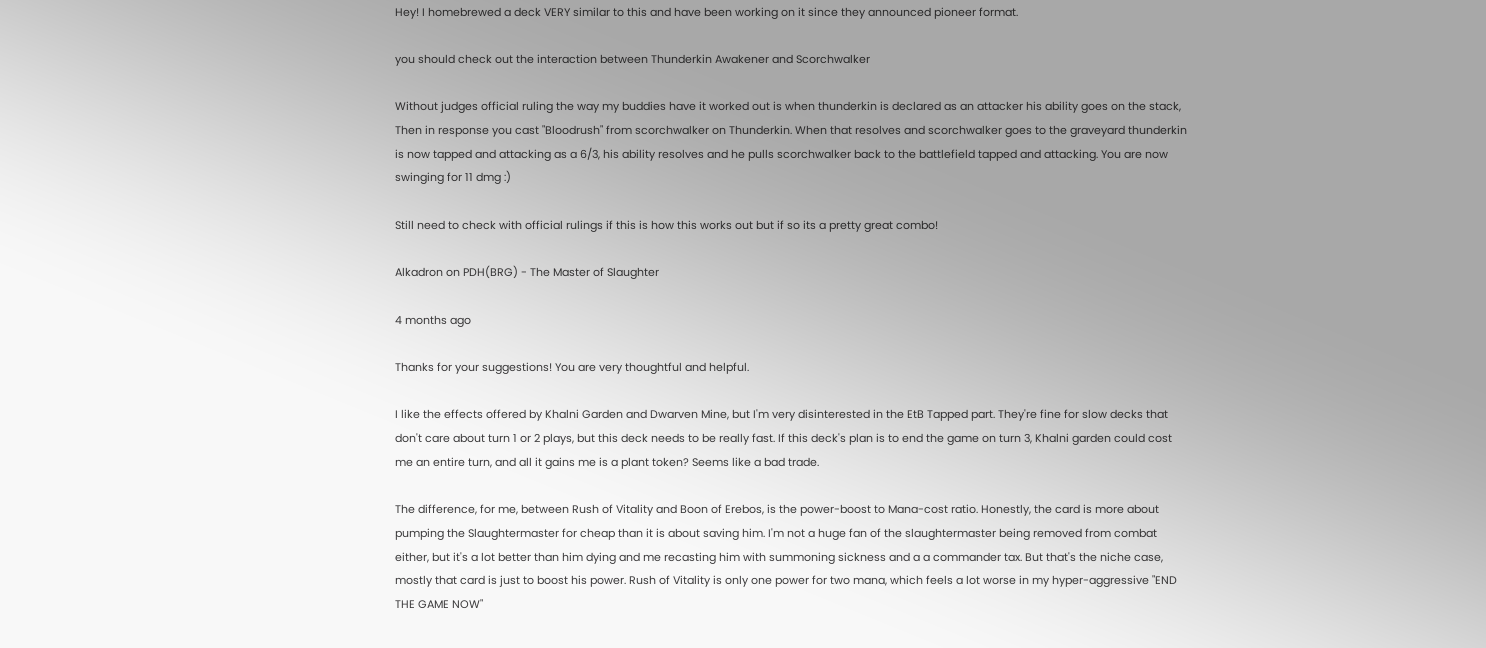Hey! I homebrewed a deck VERY similar to this and have been working on it since they announced pioneer format.

you should check out the interaction between Thunderkin Awakener and Scorchwalker

Without judges official ruling the way my buddies have it worked out is when thunderkin is declared as an attacker his ability goes on the stack, Then in response you cast "Bloodrush" from scorchwalker on Thunderkin. When that resolves and scorchwalker goes to the graveyard thunderkin is now tapped and attacking as a 6/3, his ability resolves and he pulls scorchwalker back to the battlefield tapped and attacking. You are now swinging for 11 dmg :)

Still need to check with official rulings if this is how this works out but if so its a pretty great combo!

Alkadron on PDH(BRG) - The Master of Slaughter

4 months ago

Thanks for your suggestions! You are very thoughtful and helpful.

I like the effects offered by Khalni Garden and Dwarven Mine, but I'm very disinterested in the EtB Tapped part. They're fine for slow decks that don't care about turn 1 or 2 plays, but this deck needs to be really fast. If this deck's plan is to end the game on turn 3, Khalni garden could cost me an entire turn, and all it gains me is a plant token? Seems like a bad trade.

The difference, for me, between Rush of Vitality and Boon of Erebos, is the power-boost to Mana-cost ratio. Honestly, the card is more about pumping the Slaughtermaster for cheap than it is about saving him. I'm not a huge fan of the slaughtermaster being removed from combat either, but it's a lot better than him dying and me recasting him with summoning sickness and a a commander tax. But that's the niche case, mostly that card is just to boost his power. Rush of Vitality is only one power for two mana, which feels a lot worse in my hyper-aggressive "END THE GAME NOW"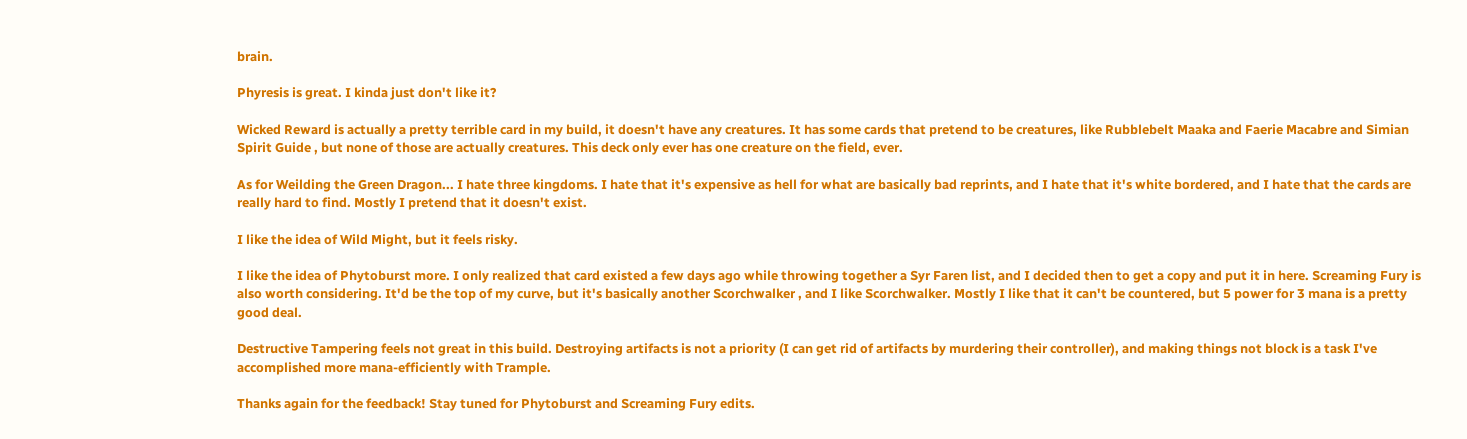brain.

Phyresis is great. I kinda just don't like it?

Wicked Reward is actually a pretty terrible card in my build, it doesn't have any creatures. It has some cards that pretend to be creatures, like Rubblebelt Maaka and Faerie Macabre and Simian Spirit Guide , but none of those are actually creatures. This deck only ever has one creature on the field, ever.

As for Weilding the Green Dragon... I hate three kingdoms. I hate that it's expensive as hell for what are basically bad reprints, and I hate that it's white bordered, and I hate that the cards are really hard to find. Mostly I pretend that it doesn't exist.

I like the idea of Wild Might, but it feels risky.

I like the idea of Phytoburst more. I only realized that card existed a few days ago while throwing together a Syr Faren list, and I decided then to get a copy and put it in here. Screaming Fury is also worth considering. It'd be the top of my curve, but it's basically another Scorchwalker , and I like Scorchwalker. Mostly I like that it can't be countered, but 5 power for 3 mana is a pretty good deal.

Destructive Tampering feels not great in this build. Destroying artifacts is not a priority (I can get rid of artifacts by murdering their controller), and making things not block is a task I've accomplished more mana-efficiently with Trample.

Thanks again for the feedback! Stay tuned for Phytoburst and Screaming Fury edits.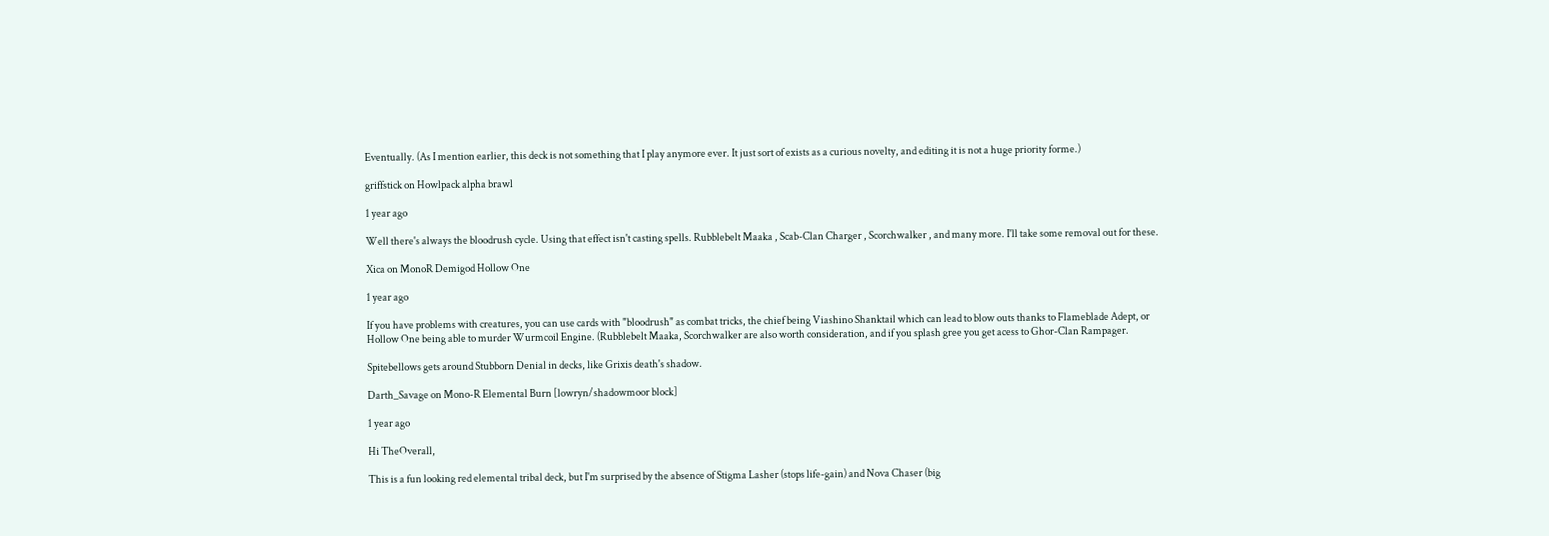Eventually. (As I mention earlier, this deck is not something that I play anymore ever. It just sort of exists as a curious novelty, and editing it is not a huge priority forme.)

griffstick on Howlpack alpha brawl

1 year ago

Well there's always the bloodrush cycle. Using that effect isn't casting spells. Rubblebelt Maaka , Scab-Clan Charger , Scorchwalker , and many more. I'll take some removal out for these.

Xica on MonoR Demigod Hollow One

1 year ago

If you have problems with creatures, you can use cards with "bloodrush" as combat tricks, the chief being Viashino Shanktail which can lead to blow outs thanks to Flameblade Adept, or Hollow One being able to murder Wurmcoil Engine. (Rubblebelt Maaka, Scorchwalker are also worth consideration, and if you splash gree you get acess to Ghor-Clan Rampager.

Spitebellows gets around Stubborn Denial in decks, like Grixis death's shadow.

Darth_Savage on Mono-R Elemental Burn [lowryn/shadowmoor block]

1 year ago

Hi TheOverall,

This is a fun looking red elemental tribal deck, but I'm surprised by the absence of Stigma Lasher (stops life-gain) and Nova Chaser (big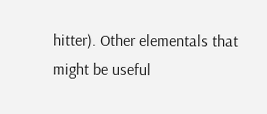hitter). Other elementals that might be useful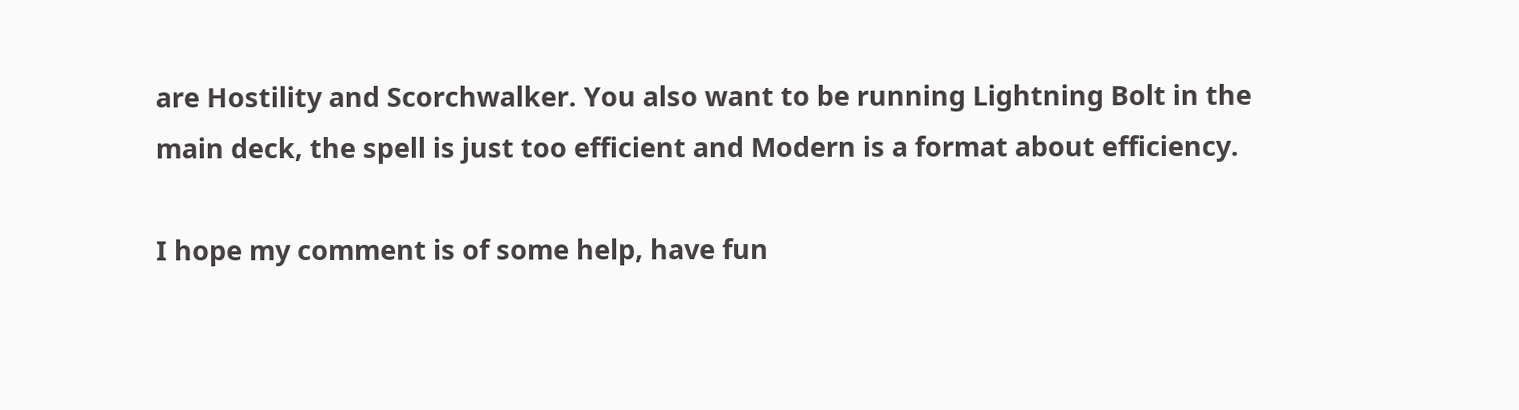are Hostility and Scorchwalker. You also want to be running Lightning Bolt in the main deck, the spell is just too efficient and Modern is a format about efficiency.

I hope my comment is of some help, have fun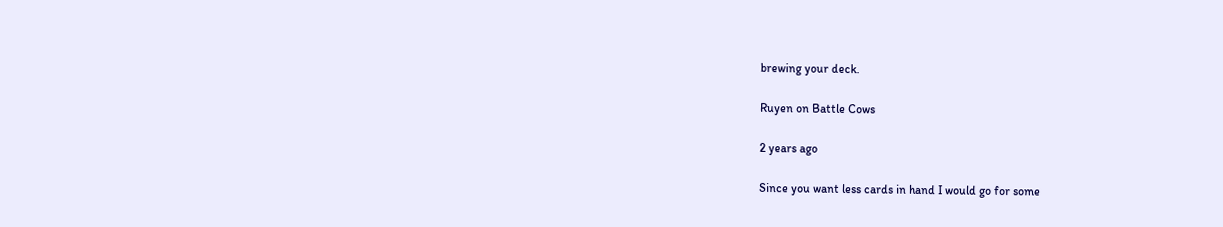brewing your deck.

Ruyen on Battle Cows

2 years ago

Since you want less cards in hand I would go for some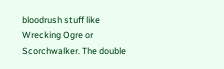bloodrush stuff like Wrecking Ogre or Scorchwalker. The double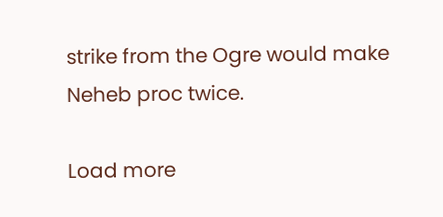strike from the Ogre would make Neheb proc twice.

Load more